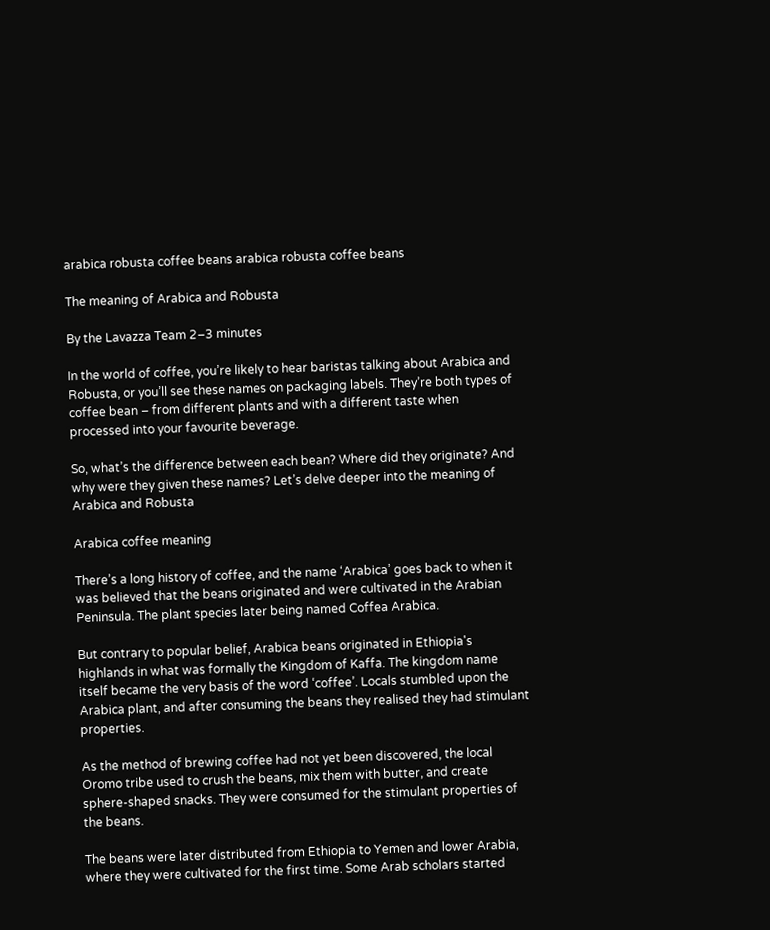arabica robusta coffee beans arabica robusta coffee beans

The meaning of Arabica and Robusta

By the Lavazza Team 2–3 minutes

In the world of coffee, you’re likely to hear baristas talking about Arabica and Robusta, or you’ll see these names on packaging labels. They’re both types of coffee bean – from different plants and with a different taste when processed into your favourite beverage.

So, what’s the difference between each bean? Where did they originate? And why were they given these names? Let’s delve deeper into the meaning of Arabica and Robusta

Arabica coffee meaning

There’s a long history of coffee, and the name ‘Arabica’ goes back to when it was believed that the beans originated and were cultivated in the Arabian Peninsula. The plant species later being named Coffea Arabica.

But contrary to popular belief, Arabica beans originated in Ethiopia's highlands in what was formally the Kingdom of Kaffa. The kingdom name itself became the very basis of the word ‘coffee’. Locals stumbled upon the Arabica plant, and after consuming the beans they realised they had stimulant properties.

As the method of brewing coffee had not yet been discovered, the local Oromo tribe used to crush the beans, mix them with butter, and create sphere-shaped snacks. They were consumed for the stimulant properties of the beans.

The beans were later distributed from Ethiopia to Yemen and lower Arabia, where they were cultivated for the first time. Some Arab scholars started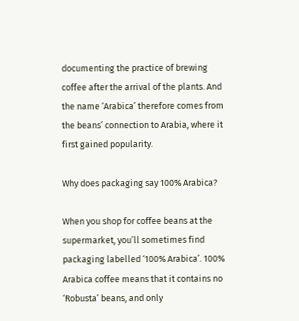documenting the practice of brewing coffee after the arrival of the plants. And the name ‘Arabica’ therefore comes from the beans’ connection to Arabia, where it first gained popularity.

Why does packaging say 100% Arabica?

When you shop for coffee beans at the supermarket, you’ll sometimes find packaging labelled ‘100% Arabica’. 100% Arabica coffee means that it contains no ‘Robusta’ beans, and only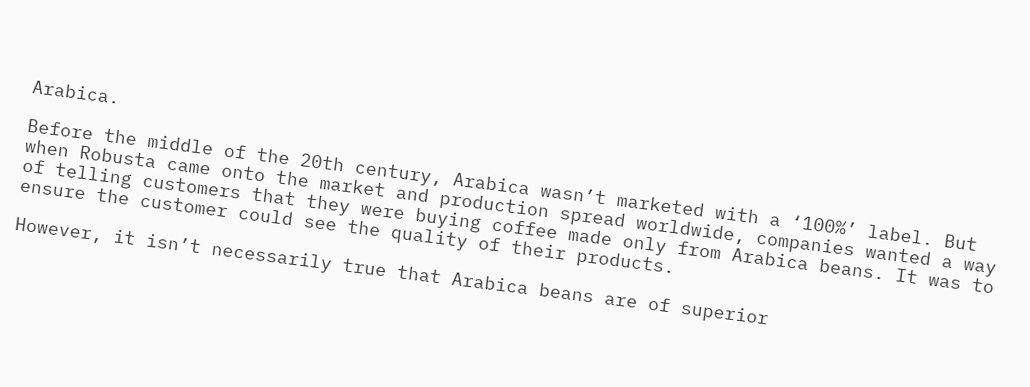Arabica.

Before the middle of the 20th century, Arabica wasn’t marketed with a ‘100%’ label. But when Robusta came onto the market and production spread worldwide, companies wanted a way of telling customers that they were buying coffee made only from Arabica beans. It was to ensure the customer could see the quality of their products.

However, it isn’t necessarily true that Arabica beans are of superior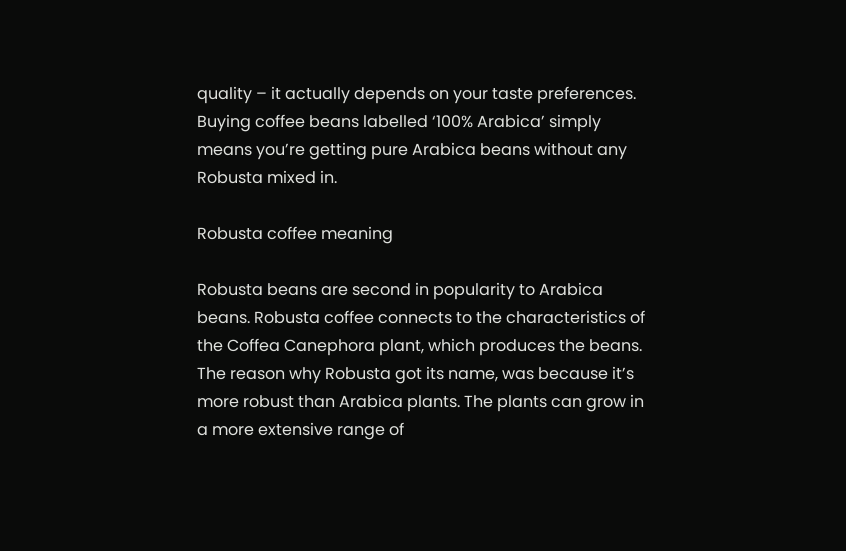quality – it actually depends on your taste preferences. Buying coffee beans labelled ‘100% Arabica’ simply means you’re getting pure Arabica beans without any Robusta mixed in.

Robusta coffee meaning

Robusta beans are second in popularity to Arabica beans. Robusta coffee connects to the characteristics of the Coffea Canephora plant, which produces the beans. The reason why Robusta got its name, was because it’s more robust than Arabica plants. The plants can grow in a more extensive range of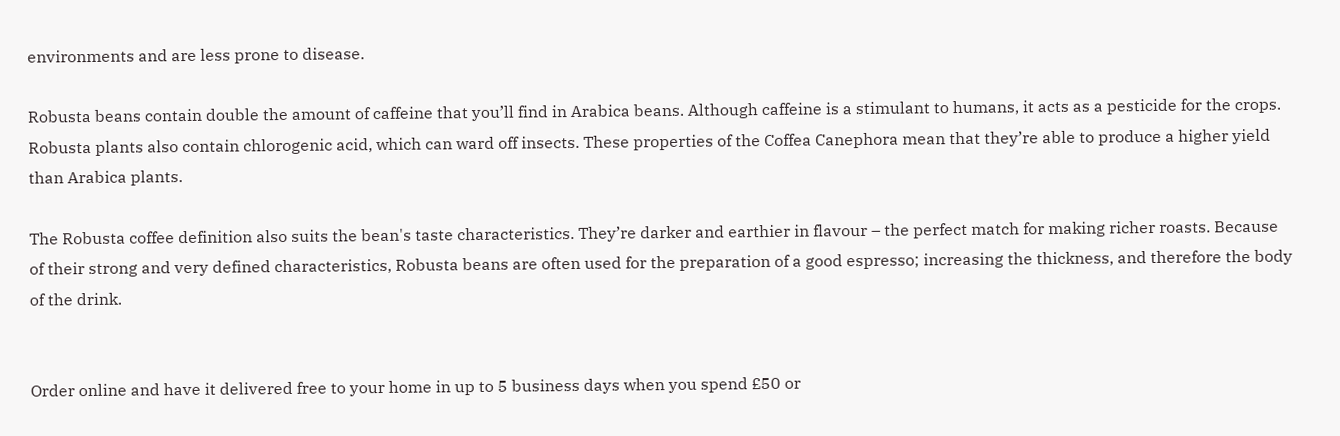environments and are less prone to disease.

Robusta beans contain double the amount of caffeine that you’ll find in Arabica beans. Although caffeine is a stimulant to humans, it acts as a pesticide for the crops. Robusta plants also contain chlorogenic acid, which can ward off insects. These properties of the Coffea Canephora mean that they’re able to produce a higher yield than Arabica plants.

The Robusta coffee definition also suits the bean's taste characteristics. They’re darker and earthier in flavour – the perfect match for making richer roasts. Because of their strong and very defined characteristics, Robusta beans are often used for the preparation of a good espresso; increasing the thickness, and therefore the body of the drink.


Order online and have it delivered free to your home in up to 5 business days when you spend £50 or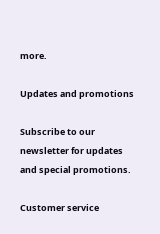more.

Updates and promotions

Subscribe to our newsletter for updates and special promotions.

Customer service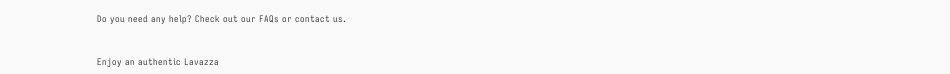Do you need any help? Check out our FAQs or contact us.


Enjoy an authentic Lavazza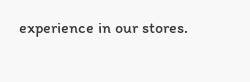experience in our stores.